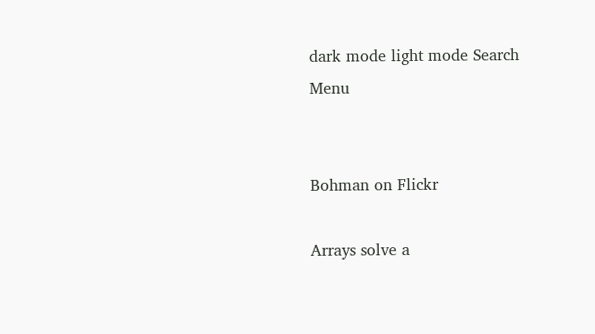dark mode light mode Search Menu


Bohman on Flickr

Arrays solve a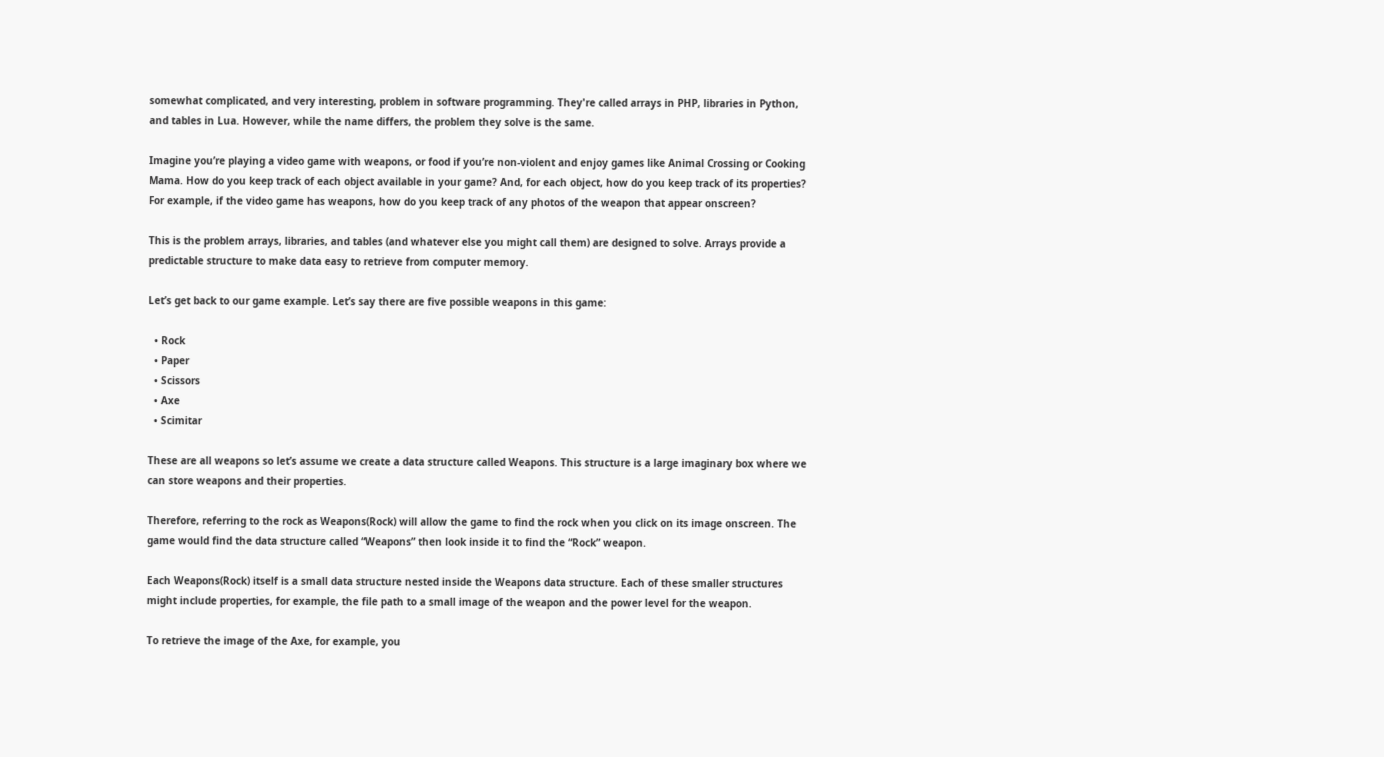somewhat complicated, and very interesting, problem in software programming. They're called arrays in PHP, libraries in Python, and tables in Lua. However, while the name differs, the problem they solve is the same.

Imagine you’re playing a video game with weapons, or food if you’re non-violent and enjoy games like Animal Crossing or Cooking Mama. How do you keep track of each object available in your game? And, for each object, how do you keep track of its properties? For example, if the video game has weapons, how do you keep track of any photos of the weapon that appear onscreen?

This is the problem arrays, libraries, and tables (and whatever else you might call them) are designed to solve. Arrays provide a predictable structure to make data easy to retrieve from computer memory.

Let’s get back to our game example. Let’s say there are five possible weapons in this game:

  • Rock
  • Paper
  • Scissors
  • Axe
  • Scimitar

These are all weapons so let’s assume we create a data structure called Weapons. This structure is a large imaginary box where we can store weapons and their properties.

Therefore, referring to the rock as Weapons(Rock) will allow the game to find the rock when you click on its image onscreen. The game would find the data structure called “Weapons” then look inside it to find the “Rock” weapon.

Each Weapons(Rock) itself is a small data structure nested inside the Weapons data structure. Each of these smaller structures might include properties, for example, the file path to a small image of the weapon and the power level for the weapon.

To retrieve the image of the Axe, for example, you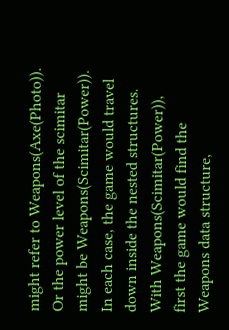might refer to Weapons(Axe(Photo)). Or the power level of the scimitar might be Weapons(Scimitar(Power)). In each case, the game would travel down inside the nested structures. With Weapons(Scimitar(Power)), first the game would find the Weapons data structure,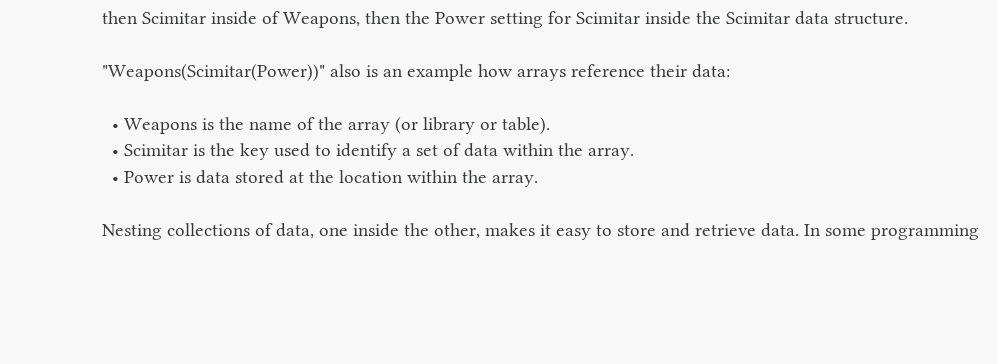then Scimitar inside of Weapons, then the Power setting for Scimitar inside the Scimitar data structure.

"Weapons(Scimitar(Power))" also is an example how arrays reference their data:

  • Weapons is the name of the array (or library or table).
  • Scimitar is the key used to identify a set of data within the array.
  • Power is data stored at the location within the array.

Nesting collections of data, one inside the other, makes it easy to store and retrieve data. In some programming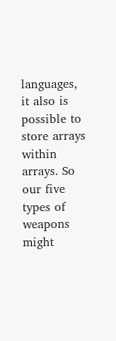languages, it also is possible to store arrays within arrays. So our five types of weapons might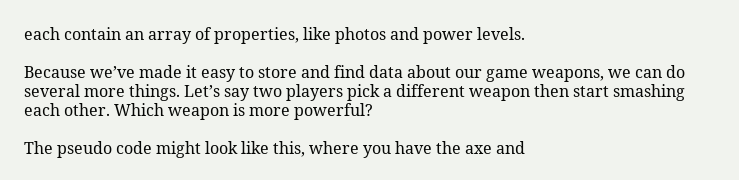each contain an array of properties, like photos and power levels.

Because we’ve made it easy to store and find data about our game weapons, we can do several more things. Let’s say two players pick a different weapon then start smashing each other. Which weapon is more powerful?

The pseudo code might look like this, where you have the axe and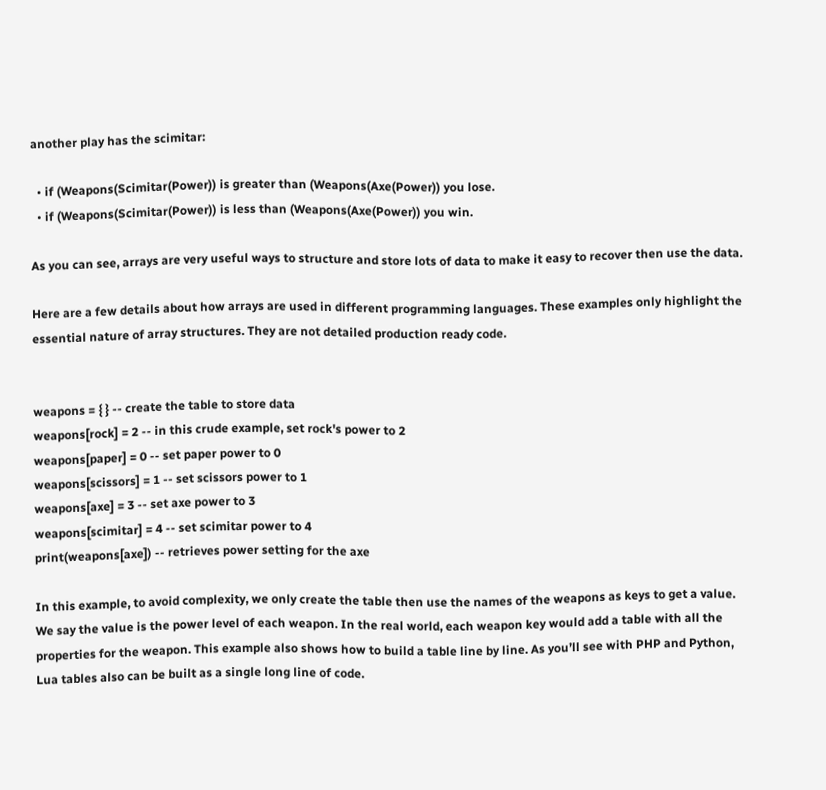another play has the scimitar:

  • if (Weapons(Scimitar(Power)) is greater than (Weapons(Axe(Power)) you lose.
  • if (Weapons(Scimitar(Power)) is less than (Weapons(Axe(Power)) you win.

As you can see, arrays are very useful ways to structure and store lots of data to make it easy to recover then use the data.

Here are a few details about how arrays are used in different programming languages. These examples only highlight the essential nature of array structures. They are not detailed production ready code.


weapons = { } -- create the table to store data
weapons[rock] = 2 -- in this crude example, set rock's power to 2
weapons[paper] = 0 -- set paper power to 0
weapons[scissors] = 1 -- set scissors power to 1
weapons[axe] = 3 -- set axe power to 3
weapons[scimitar] = 4 -- set scimitar power to 4
print(weapons[axe]) -- retrieves power setting for the axe

In this example, to avoid complexity, we only create the table then use the names of the weapons as keys to get a value. We say the value is the power level of each weapon. In the real world, each weapon key would add a table with all the properties for the weapon. This example also shows how to build a table line by line. As you’ll see with PHP and Python, Lua tables also can be built as a single long line of code.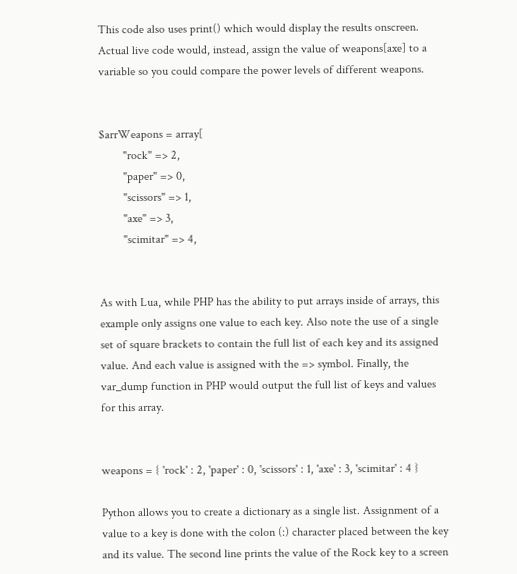This code also uses print() which would display the results onscreen. Actual live code would, instead, assign the value of weapons[axe] to a variable so you could compare the power levels of different weapons.


$arrWeapons = array[
        "rock" => 2,
        "paper" => 0,
        "scissors" => 1,
        "axe" => 3,
        "scimitar" => 4,


As with Lua, while PHP has the ability to put arrays inside of arrays, this example only assigns one value to each key. Also note the use of a single set of square brackets to contain the full list of each key and its assigned value. And each value is assigned with the => symbol. Finally, the var_dump function in PHP would output the full list of keys and values for this array.


weapons = { 'rock' : 2, 'paper' : 0, 'scissors' : 1, 'axe' : 3, 'scimitar' : 4 }

Python allows you to create a dictionary as a single list. Assignment of a value to a key is done with the colon (:) character placed between the key and its value. The second line prints the value of the Rock key to a screen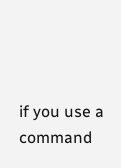if you use a command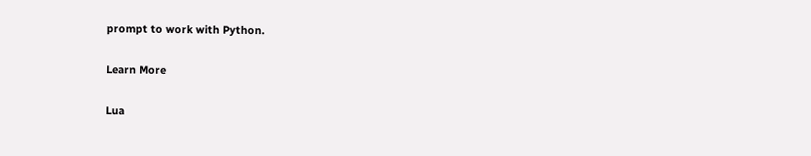prompt to work with Python.

Learn More

Lua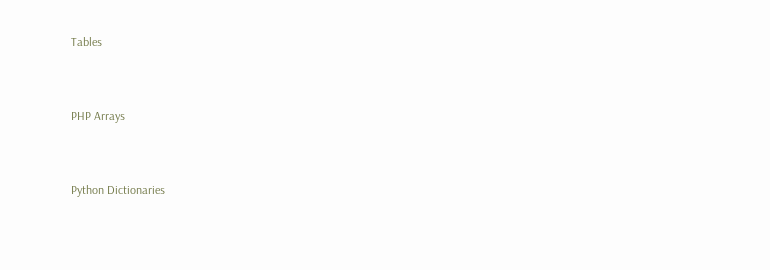Tables


PHP Arrays


Python Dictionaries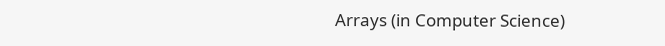Arrays (in Computer Science)